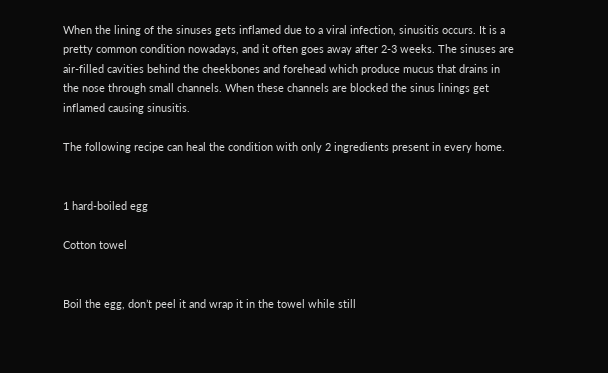When the lining of the sinuses gets inflamed due to a viral infection, sinusitis occurs. It is a pretty common condition nowadays, and it often goes away after 2-3 weeks. The sinuses are air-filled cavities behind the cheekbones and forehead which produce mucus that drains in the nose through small channels. When these channels are blocked the sinus linings get inflamed causing sinusitis.

The following recipe can heal the condition with only 2 ingredients present in every home.


1 hard-boiled egg

Cotton towel


Boil the egg, don’t peel it and wrap it in the towel while still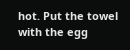hot. Put the towel with the egg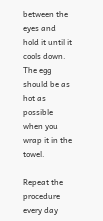between the eyes and hold it until it cools down. The egg should be as hot as possible when you wrap it in the towel.

Repeat the procedure every day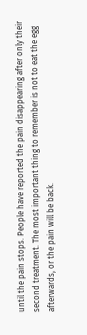until the pain stops. People have reported the pain disappearing after only their second treatment. The most important thing to remember is not to eat the egg afterwards, or the pain will be back.